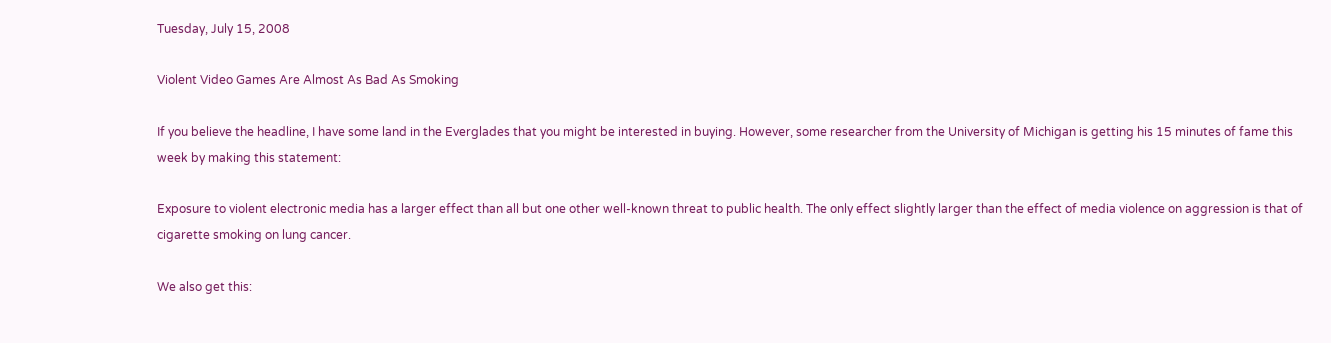Tuesday, July 15, 2008

Violent Video Games Are Almost As Bad As Smoking

If you believe the headline, I have some land in the Everglades that you might be interested in buying. However, some researcher from the University of Michigan is getting his 15 minutes of fame this week by making this statement:

Exposure to violent electronic media has a larger effect than all but one other well-known threat to public health. The only effect slightly larger than the effect of media violence on aggression is that of cigarette smoking on lung cancer.

We also get this: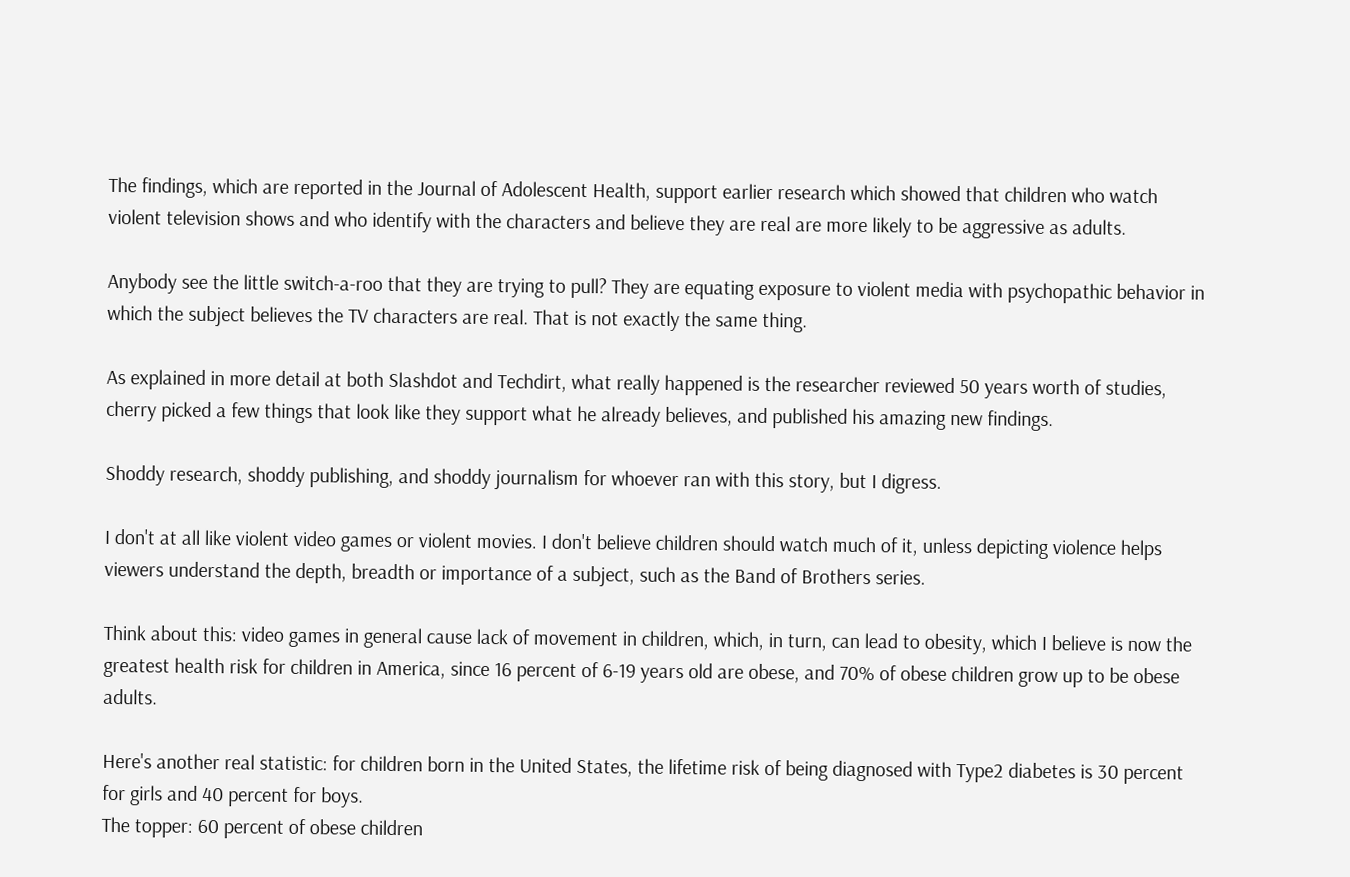The findings, which are reported in the Journal of Adolescent Health, support earlier research which showed that children who watch violent television shows and who identify with the characters and believe they are real are more likely to be aggressive as adults.

Anybody see the little switch-a-roo that they are trying to pull? They are equating exposure to violent media with psychopathic behavior in which the subject believes the TV characters are real. That is not exactly the same thing.

As explained in more detail at both Slashdot and Techdirt, what really happened is the researcher reviewed 50 years worth of studies, cherry picked a few things that look like they support what he already believes, and published his amazing new findings.

Shoddy research, shoddy publishing, and shoddy journalism for whoever ran with this story, but I digress.

I don't at all like violent video games or violent movies. I don't believe children should watch much of it, unless depicting violence helps viewers understand the depth, breadth or importance of a subject, such as the Band of Brothers series.

Think about this: video games in general cause lack of movement in children, which, in turn, can lead to obesity, which I believe is now the greatest health risk for children in America, since 16 percent of 6-19 years old are obese, and 70% of obese children grow up to be obese adults.

Here's another real statistic: for children born in the United States, the lifetime risk of being diagnosed with Type2 diabetes is 30 percent for girls and 40 percent for boys.
The topper: 60 percent of obese children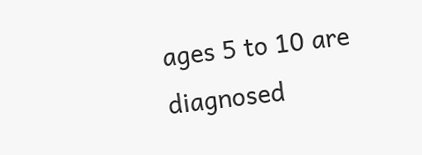ages 5 to 10 are diagnosed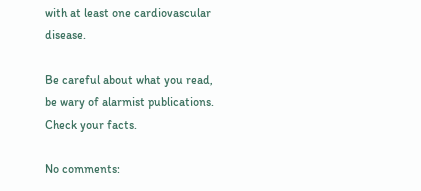with at least one cardiovascular disease.

Be careful about what you read, be wary of alarmist publications. Check your facts.

No comments: